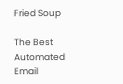Fried Soup

The Best Automated Email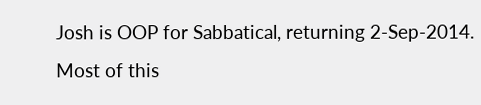Josh is OOP for Sabbatical, returning 2-Sep-2014.  Most of this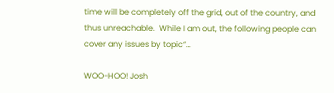time will be completely off the grid, out of the country, and thus unreachable.  While I am out, the following people can cover any issues by topic“…

WOO-HOO! Josh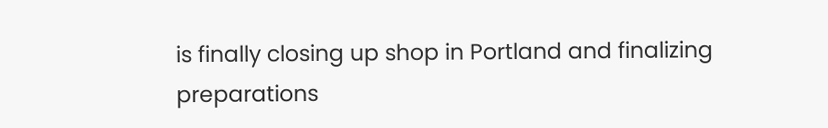is finally closing up shop in Portland and finalizing preparations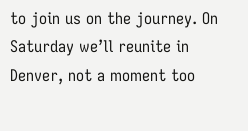to join us on the journey. On Saturday we’ll reunite in Denver, not a moment too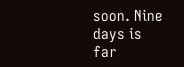soon. Nine days is far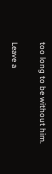too long to be without him.

Leave a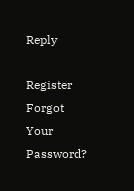Reply

Register Forgot Your Password?